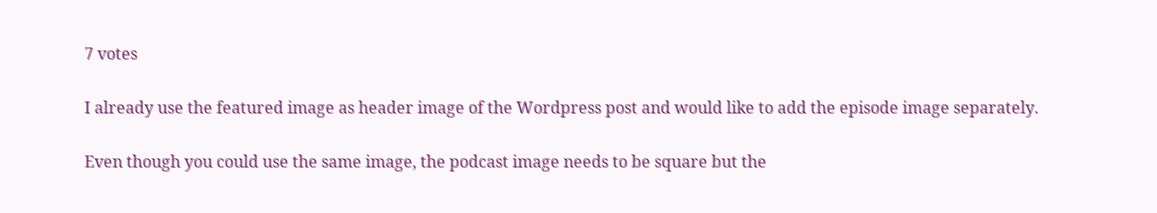7 votes

I already use the featured image as header image of the Wordpress post and would like to add the episode image separately.

Even though you could use the same image, the podcast image needs to be square but the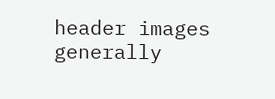header images generally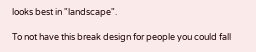looks best in "landscape".

To not have this break design for people you could fall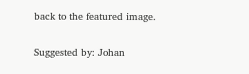back to the featured image.

Suggested by: Johan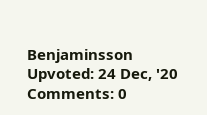Benjaminsson Upvoted: 24 Dec, '20 Comments: 0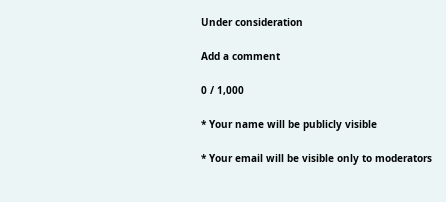Under consideration

Add a comment

0 / 1,000

* Your name will be publicly visible

* Your email will be visible only to moderators